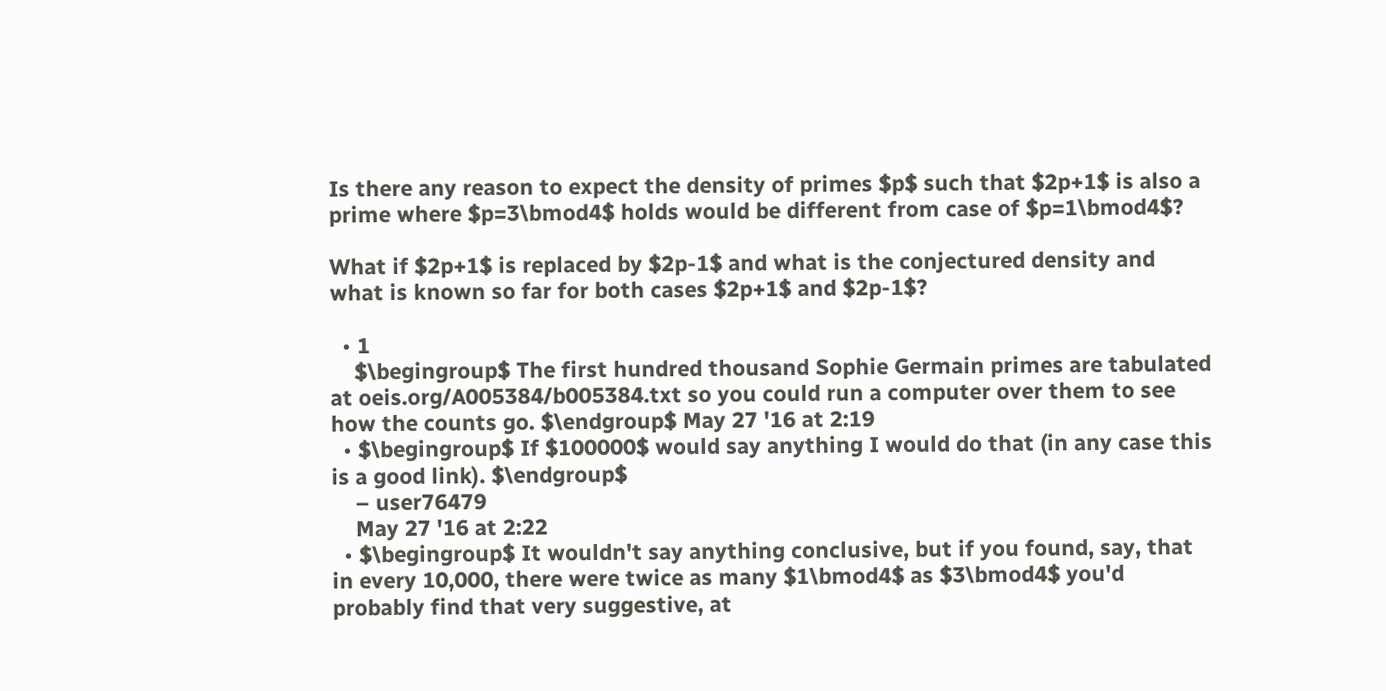Is there any reason to expect the density of primes $p$ such that $2p+1$ is also a prime where $p=3\bmod4$ holds would be different from case of $p=1\bmod4$?

What if $2p+1$ is replaced by $2p-1$ and what is the conjectured density and what is known so far for both cases $2p+1$ and $2p-1$?

  • 1
    $\begingroup$ The first hundred thousand Sophie Germain primes are tabulated at oeis.org/A005384/b005384.txt so you could run a computer over them to see how the counts go. $\endgroup$ May 27 '16 at 2:19
  • $\begingroup$ If $100000$ would say anything I would do that (in any case this is a good link). $\endgroup$
    – user76479
    May 27 '16 at 2:22
  • $\begingroup$ It wouldn't say anything conclusive, but if you found, say, that in every 10,000, there were twice as many $1\bmod4$ as $3\bmod4$ you'd probably find that very suggestive, at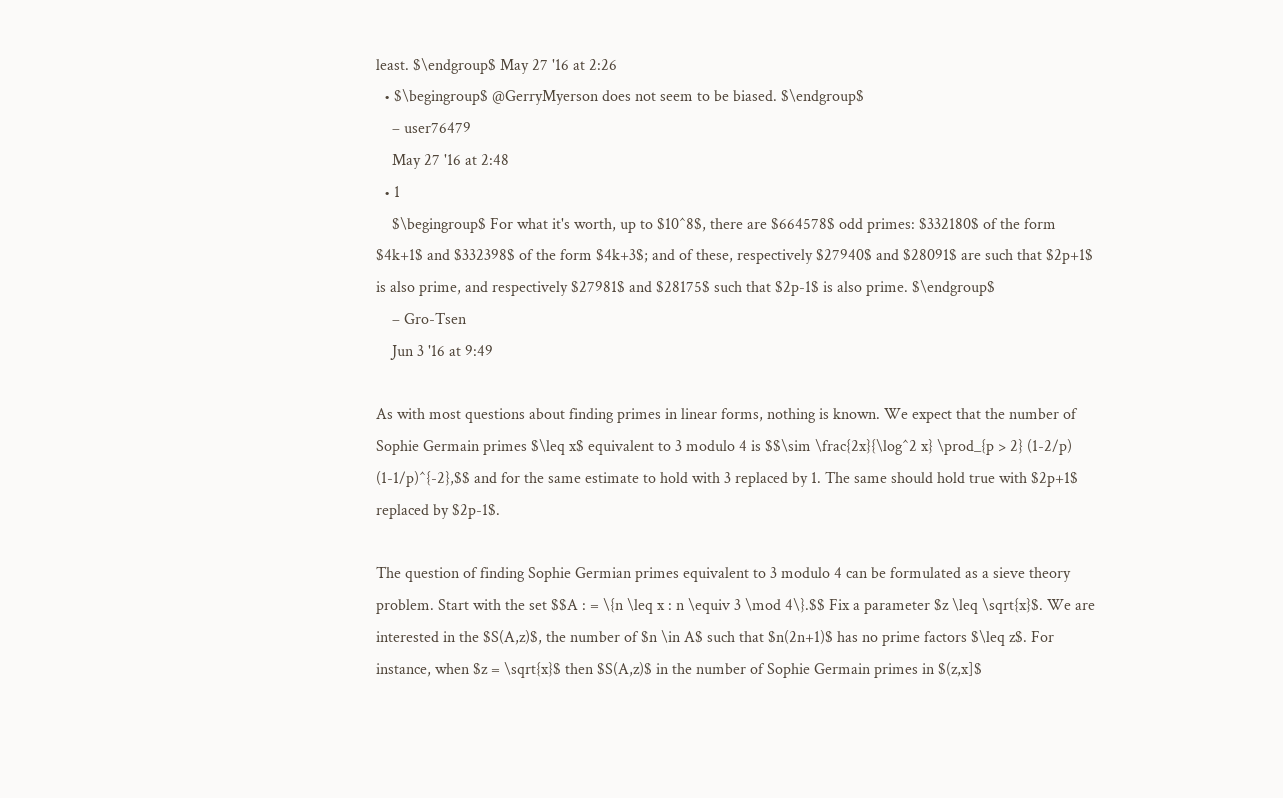least. $\endgroup$ May 27 '16 at 2:26
  • $\begingroup$ @GerryMyerson does not seem to be biased. $\endgroup$
    – user76479
    May 27 '16 at 2:48
  • 1
    $\begingroup$ For what it's worth, up to $10^8$, there are $664578$ odd primes: $332180$ of the form $4k+1$ and $332398$ of the form $4k+3$; and of these, respectively $27940$ and $28091$ are such that $2p+1$ is also prime, and respectively $27981$ and $28175$ such that $2p-1$ is also prime. $\endgroup$
    – Gro-Tsen
    Jun 3 '16 at 9:49

As with most questions about finding primes in linear forms, nothing is known. We expect that the number of Sophie Germain primes $\leq x$ equivalent to 3 modulo 4 is $$\sim \frac{2x}{\log^2 x} \prod_{p > 2} (1-2/p) (1-1/p)^{-2},$$ and for the same estimate to hold with 3 replaced by 1. The same should hold true with $2p+1$ replaced by $2p-1$.

The question of finding Sophie Germian primes equivalent to 3 modulo 4 can be formulated as a sieve theory problem. Start with the set $$A : = \{n \leq x : n \equiv 3 \mod 4\}.$$ Fix a parameter $z \leq \sqrt{x}$. We are interested in the $S(A,z)$, the number of $n \in A$ such that $n(2n+1)$ has no prime factors $\leq z$. For instance, when $z = \sqrt{x}$ then $S(A,z)$ in the number of Sophie Germain primes in $(z,x]$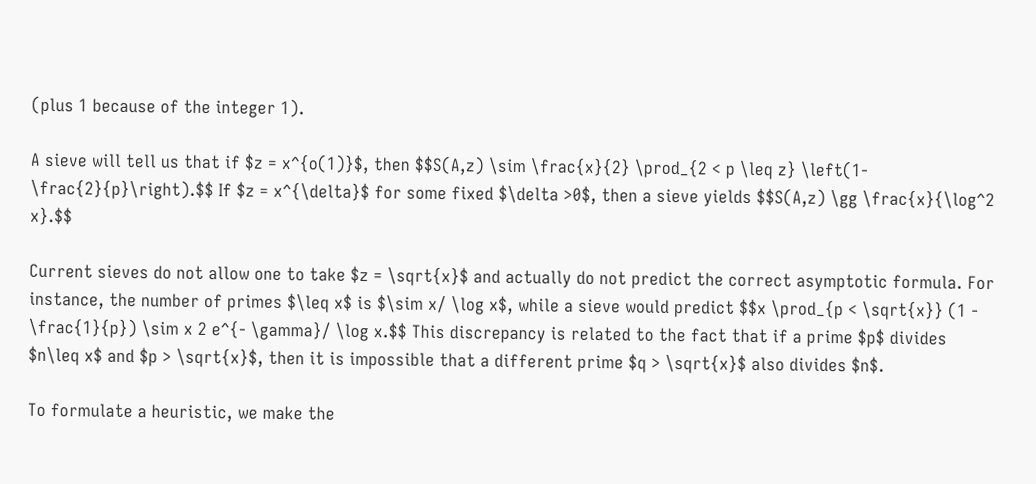(plus 1 because of the integer 1).

A sieve will tell us that if $z = x^{o(1)}$, then $$S(A,z) \sim \frac{x}{2} \prod_{2 < p \leq z} \left(1- \frac{2}{p}\right).$$ If $z = x^{\delta}$ for some fixed $\delta >0$, then a sieve yields $$S(A,z) \gg \frac{x}{\log^2 x}.$$

Current sieves do not allow one to take $z = \sqrt{x}$ and actually do not predict the correct asymptotic formula. For instance, the number of primes $\leq x$ is $\sim x/ \log x$, while a sieve would predict $$x \prod_{p < \sqrt{x}} (1 - \frac{1}{p}) \sim x 2 e^{- \gamma}/ \log x.$$ This discrepancy is related to the fact that if a prime $p$ divides $n\leq x$ and $p > \sqrt{x}$, then it is impossible that a different prime $q > \sqrt{x}$ also divides $n$.

To formulate a heuristic, we make the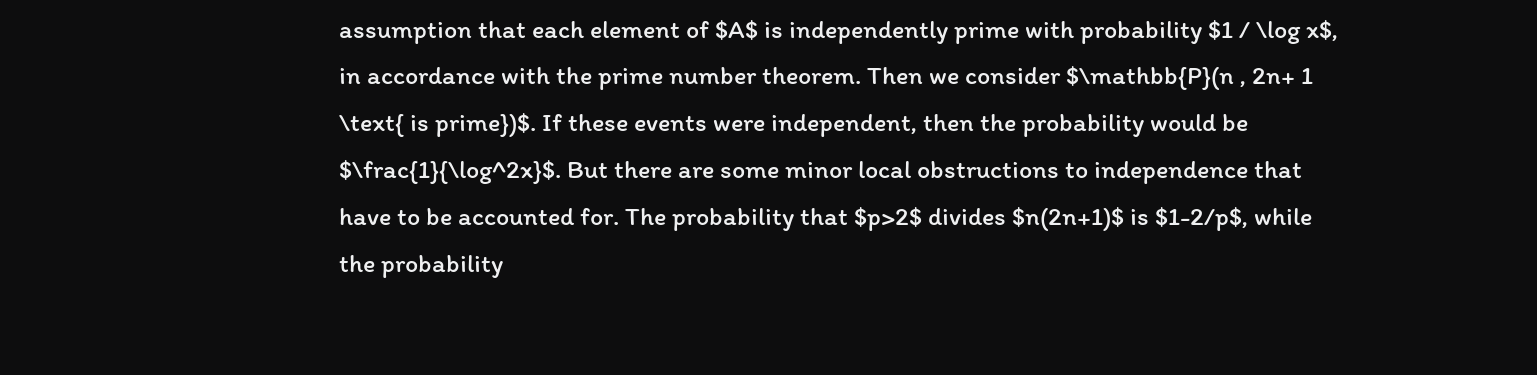assumption that each element of $A$ is independently prime with probability $1 / \log x$, in accordance with the prime number theorem. Then we consider $\mathbb{P}(n , 2n+ 1 \text{ is prime})$. If these events were independent, then the probability would be $\frac{1}{\log^2x}$. But there are some minor local obstructions to independence that have to be accounted for. The probability that $p>2$ divides $n(2n+1)$ is $1-2/p$, while the probability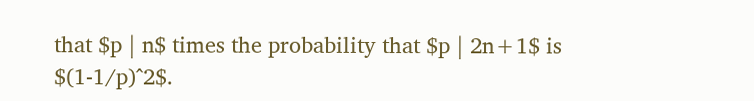that $p | n$ times the probability that $p | 2n+1$ is $(1-1/p)^2$.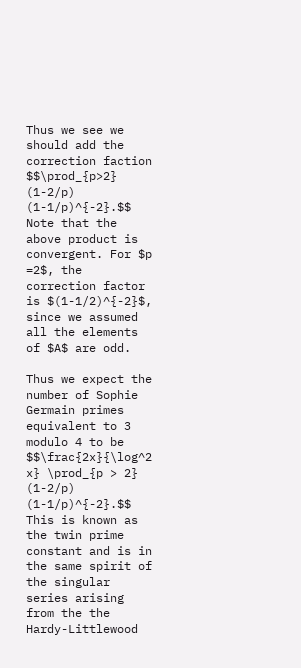Thus we see we should add the correction faction $$\prod_{p>2} (1-2/p) (1-1/p)^{-2}.$$ Note that the above product is convergent. For $p =2$, the correction factor is $(1-1/2)^{-2}$, since we assumed all the elements of $A$ are odd.

Thus we expect the number of Sophie Germain primes equivalent to 3 modulo 4 to be $$\frac{2x}{\log^2 x} \prod_{p > 2} (1-2/p) (1-1/p)^{-2}.$$ This is known as the twin prime constant and is in the same spirit of the singular series arising from the the Hardy-Littlewood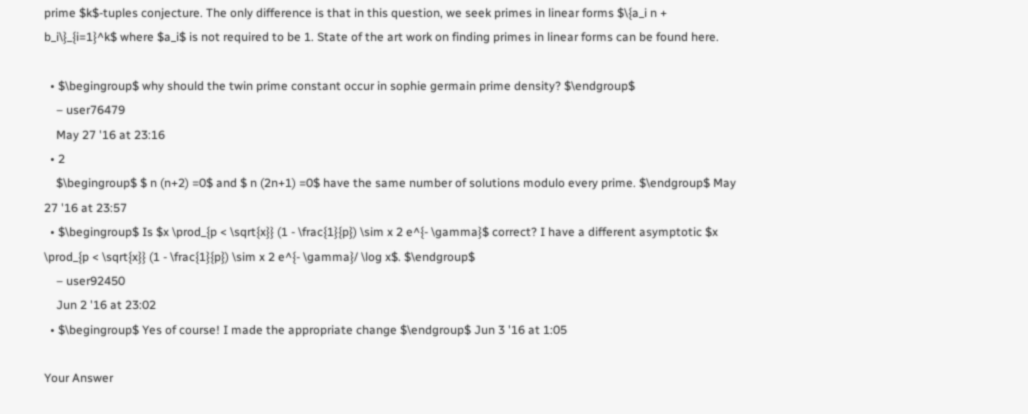prime $k$-tuples conjecture. The only difference is that in this question, we seek primes in linear forms $\{a_i n + b_i\}_{i=1}^k$ where $a_i$ is not required to be 1. State of the art work on finding primes in linear forms can be found here.

  • $\begingroup$ why should the twin prime constant occur in sophie germain prime density? $\endgroup$
    – user76479
    May 27 '16 at 23:16
  • 2
    $\begingroup$ $ n (n+2) =0$ and $ n (2n+1) =0$ have the same number of solutions modulo every prime. $\endgroup$ May 27 '16 at 23:57
  • $\begingroup$ Is $x \prod_{p < \sqrt{x}} (1 - \frac{1}{p}) \sim x 2 e^{- \gamma}$ correct? I have a different asymptotic $x \prod_{p < \sqrt{x}} (1 - \frac{1}{p}) \sim x 2 e^{- \gamma}/ \log x$. $\endgroup$
    – user92450
    Jun 2 '16 at 23:02
  • $\begingroup$ Yes of course! I made the appropriate change $\endgroup$ Jun 3 '16 at 1:05

Your Answer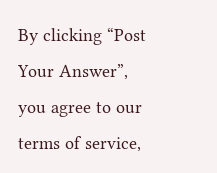By clicking “Post Your Answer”, you agree to our terms of service,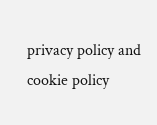privacy policy and cookie policy